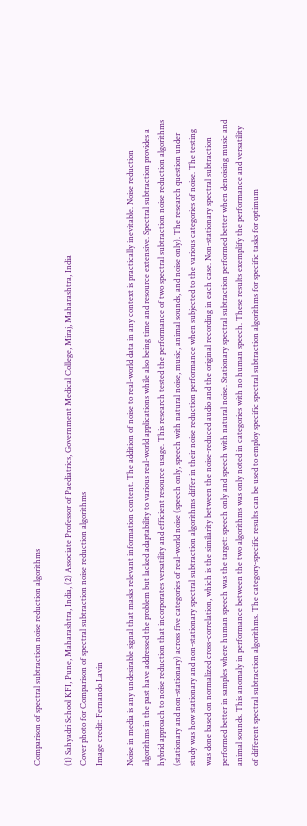Comparison of spectral subtraction noise reduction algorithms

(1) Sahyadri School KFI, Pune, Maharashtra, India, (2) Associate Professor of Paediatrics, Government Medical College, Miraj, Maharashtra, India
Cover photo for Comparison of spectral subtraction noise reduction algorithms
Image credit: Fernando Lavin

Noise in media is any undesirable signal that masks relevant information content. The addition of noise to real-world data in any context is practically inevitable. Noise reduction algorithms in the past have addressed the problem but lacked adaptability to various real-world applications while also being time and resource extensive. Spectral subtraction provides a hybrid approach to noise reduction that incorporates versatility and efficient resource usage. This research tested the performance of two spectral subtraction noise reduction algorithms (stationary and non-stationary) across five categories of real-world noise (speech only, speech with natural noise, music, animal sounds, and noise only). The research question under study was how stationary and non-stationary spectral subtraction algorithms differ in their noise reduction performance when subjected to the various categories of noise. The testing was done based on normalized cross-correlation, which is the similarity between the noise-reduced audio and the original recording in each case. Non-stationary spectral subtraction performed better in samples where human speech was the target: speech only and speech with natural noise. Stationary spectral subtraction performed better when denoising music and animal sounds. This anomaly in performance between the two algorithms was only noted in categories with no human speech. These results exemplify the performance and versatility of different spectral subtraction algorithms. The category-specific results can be used to employ specific spectral subtraction algorithms for specific tasks for optimum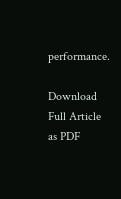performance.

Download Full Article as PDF